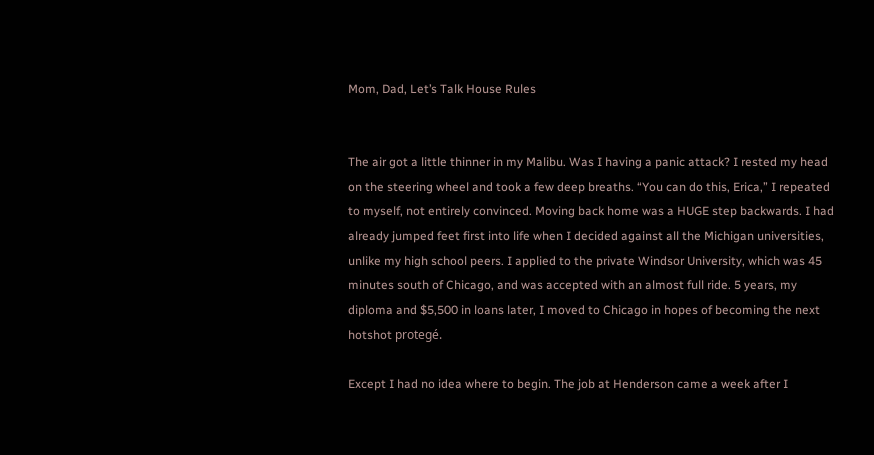Mom, Dad, Let’s Talk House Rules


The air got a little thinner in my Malibu. Was I having a panic attack? I rested my head on the steering wheel and took a few deep breaths. “You can do this, Erica,” I repeated to myself, not entirely convinced. Moving back home was a HUGE step backwards. I had already jumped feet first into life when I decided against all the Michigan universities, unlike my high school peers. I applied to the private Windsor University, which was 45 minutes south of Chicago, and was accepted with an almost full ride. 5 years, my diploma and $5,500 in loans later, I moved to Chicago in hopes of becoming the next hotshot protegé.

Except I had no idea where to begin. The job at Henderson came a week after I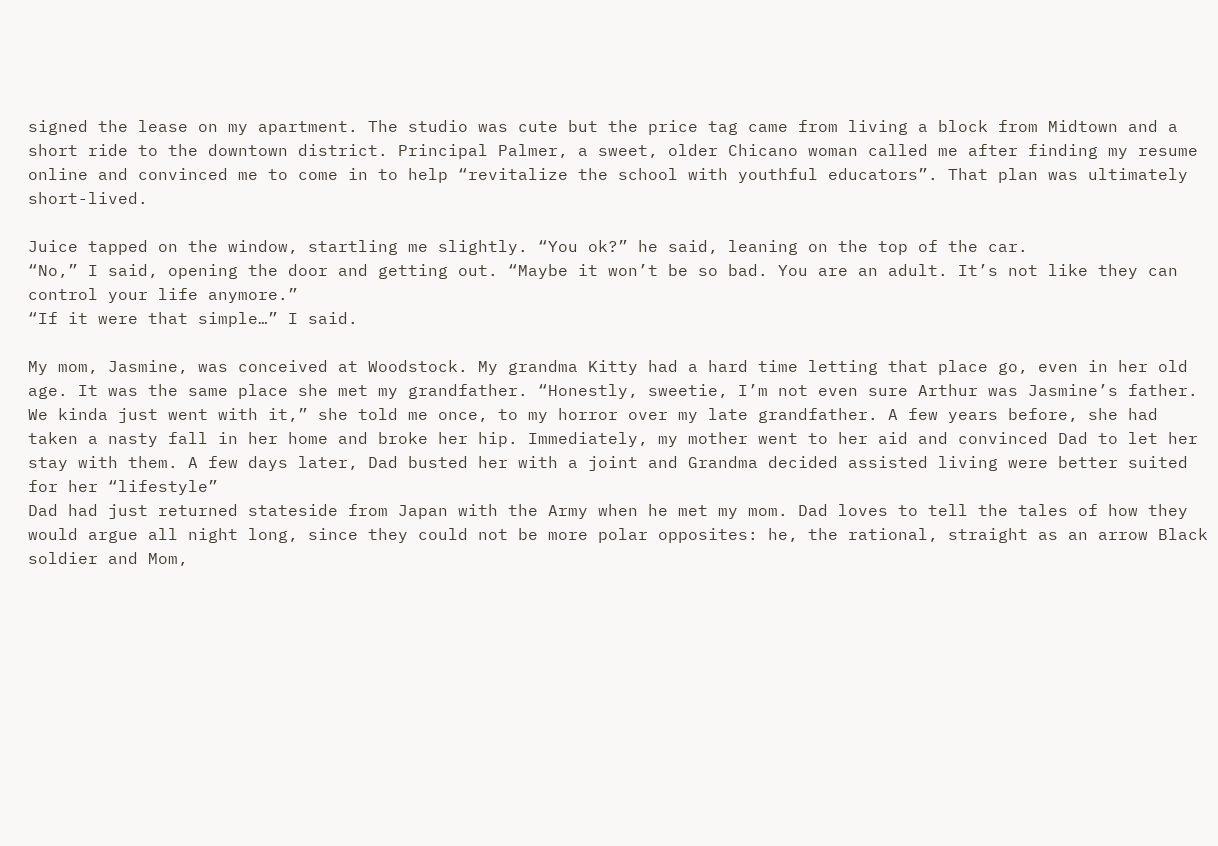signed the lease on my apartment. The studio was cute but the price tag came from living a block from Midtown and a short ride to the downtown district. Principal Palmer, a sweet, older Chicano woman called me after finding my resume online and convinced me to come in to help “revitalize the school with youthful educators”. That plan was ultimately short-lived.

Juice tapped on the window, startling me slightly. “You ok?” he said, leaning on the top of the car.
“No,” I said, opening the door and getting out. “Maybe it won’t be so bad. You are an adult. It’s not like they can control your life anymore.”
“If it were that simple…” I said.

My mom, Jasmine, was conceived at Woodstock. My grandma Kitty had a hard time letting that place go, even in her old age. It was the same place she met my grandfather. “Honestly, sweetie, I’m not even sure Arthur was Jasmine’s father. We kinda just went with it,” she told me once, to my horror over my late grandfather. A few years before, she had taken a nasty fall in her home and broke her hip. Immediately, my mother went to her aid and convinced Dad to let her stay with them. A few days later, Dad busted her with a joint and Grandma decided assisted living were better suited for her “lifestyle”
Dad had just returned stateside from Japan with the Army when he met my mom. Dad loves to tell the tales of how they would argue all night long, since they could not be more polar opposites: he, the rational, straight as an arrow Black soldier and Mom,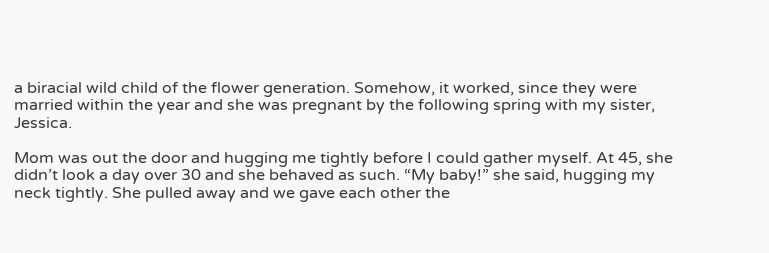a biracial wild child of the flower generation. Somehow, it worked, since they were married within the year and she was pregnant by the following spring with my sister, Jessica.

Mom was out the door and hugging me tightly before I could gather myself. At 45, she didn’t look a day over 30 and she behaved as such. “My baby!” she said, hugging my neck tightly. She pulled away and we gave each other the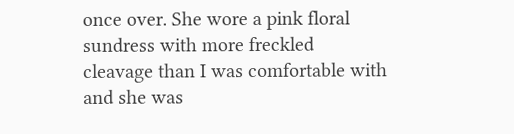once over. She wore a pink floral sundress with more freckled cleavage than I was comfortable with and she was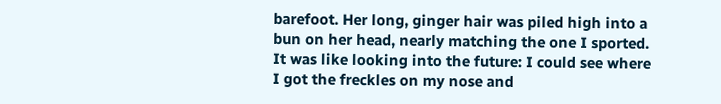barefoot. Her long, ginger hair was piled high into a bun on her head, nearly matching the one I sported. It was like looking into the future: I could see where I got the freckles on my nose and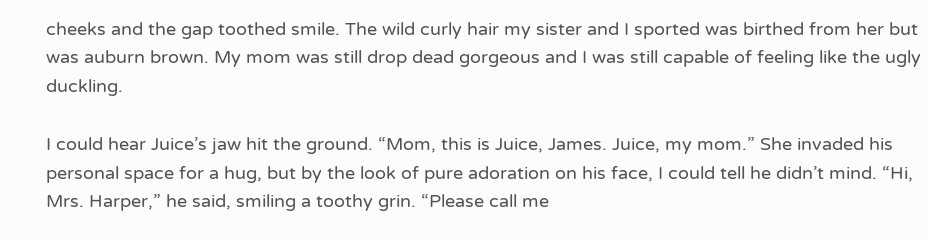cheeks and the gap toothed smile. The wild curly hair my sister and I sported was birthed from her but was auburn brown. My mom was still drop dead gorgeous and I was still capable of feeling like the ugly duckling.

I could hear Juice’s jaw hit the ground. “Mom, this is Juice, James. Juice, my mom.” She invaded his personal space for a hug, but by the look of pure adoration on his face, I could tell he didn’t mind. “Hi, Mrs. Harper,” he said, smiling a toothy grin. “Please call me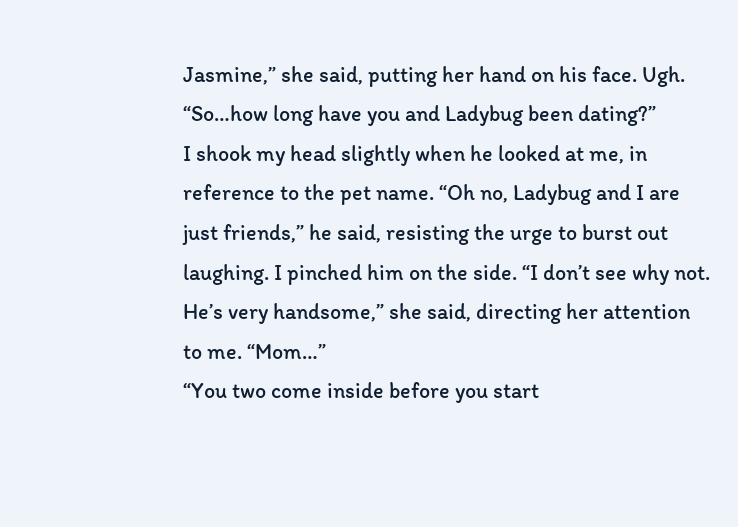Jasmine,” she said, putting her hand on his face. Ugh. “So…how long have you and Ladybug been dating?”
I shook my head slightly when he looked at me, in reference to the pet name. “Oh no, Ladybug and I are just friends,” he said, resisting the urge to burst out laughing. I pinched him on the side. “I don’t see why not. He’s very handsome,” she said, directing her attention to me. “Mom…”
“You two come inside before you start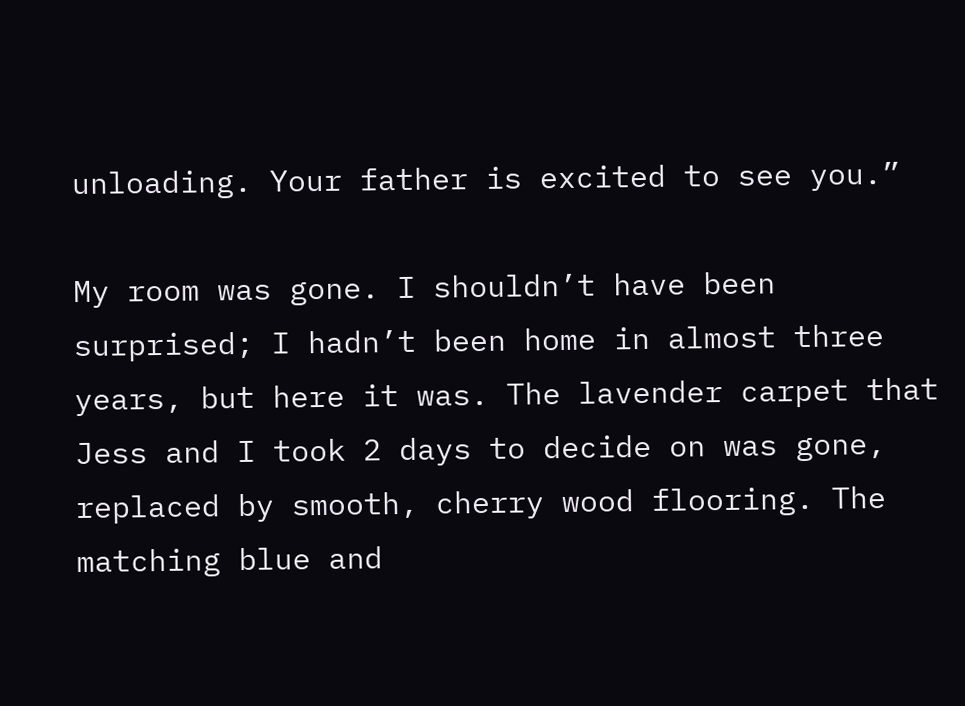unloading. Your father is excited to see you.”

My room was gone. I shouldn’t have been surprised; I hadn’t been home in almost three years, but here it was. The lavender carpet that Jess and I took 2 days to decide on was gone, replaced by smooth, cherry wood flooring. The matching blue and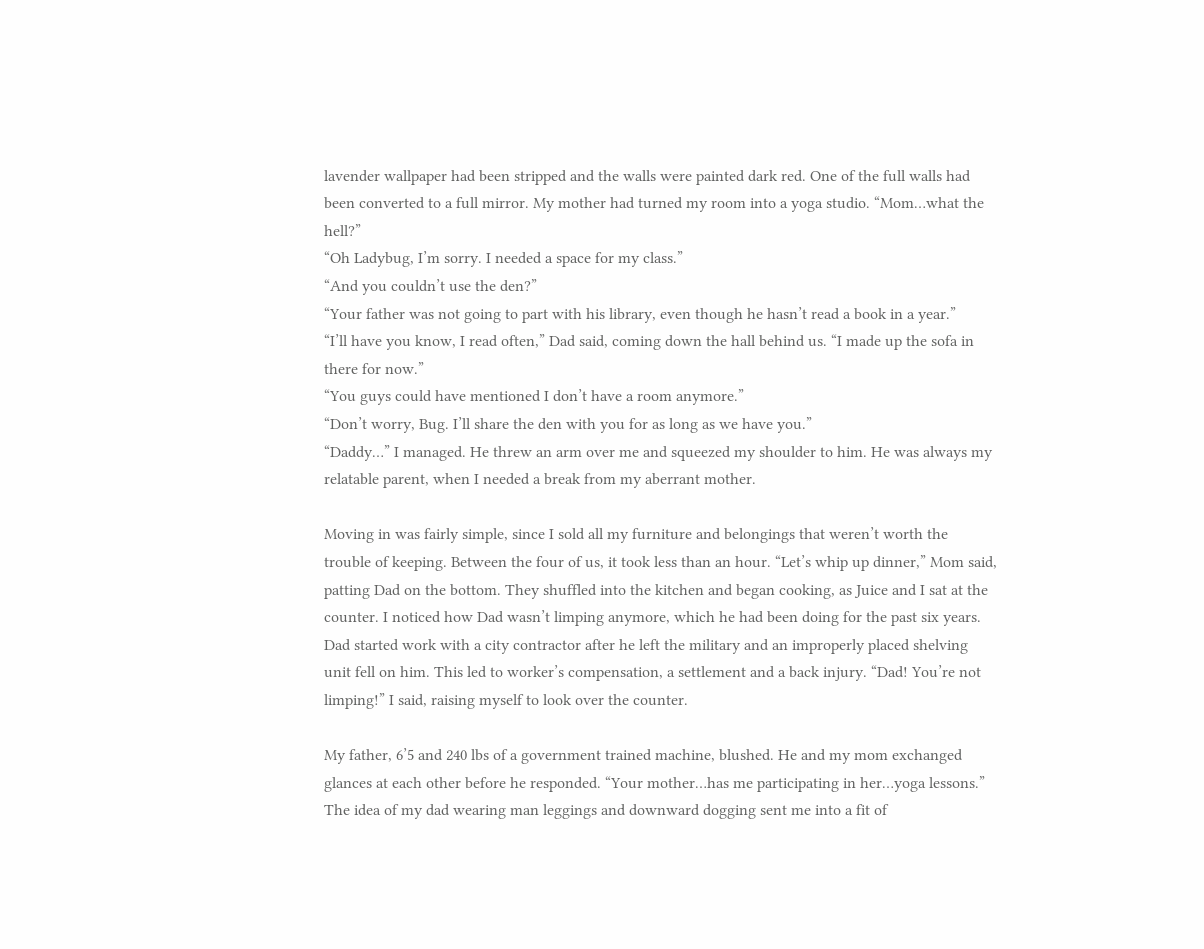lavender wallpaper had been stripped and the walls were painted dark red. One of the full walls had been converted to a full mirror. My mother had turned my room into a yoga studio. “Mom…what the hell?”
“Oh Ladybug, I’m sorry. I needed a space for my class.”
“And you couldn’t use the den?”
“Your father was not going to part with his library, even though he hasn’t read a book in a year.”
“I’ll have you know, I read often,” Dad said, coming down the hall behind us. “I made up the sofa in there for now.”
“You guys could have mentioned I don’t have a room anymore.”
“Don’t worry, Bug. I’ll share the den with you for as long as we have you.”
“Daddy…” I managed. He threw an arm over me and squeezed my shoulder to him. He was always my relatable parent, when I needed a break from my aberrant mother.

Moving in was fairly simple, since I sold all my furniture and belongings that weren’t worth the trouble of keeping. Between the four of us, it took less than an hour. “Let’s whip up dinner,” Mom said, patting Dad on the bottom. They shuffled into the kitchen and began cooking, as Juice and I sat at the counter. I noticed how Dad wasn’t limping anymore, which he had been doing for the past six years. Dad started work with a city contractor after he left the military and an improperly placed shelving unit fell on him. This led to worker’s compensation, a settlement and a back injury. “Dad! You’re not limping!” I said, raising myself to look over the counter.

My father, 6’5 and 240 lbs of a government trained machine, blushed. He and my mom exchanged glances at each other before he responded. “Your mother…has me participating in her…yoga lessons.” The idea of my dad wearing man leggings and downward dogging sent me into a fit of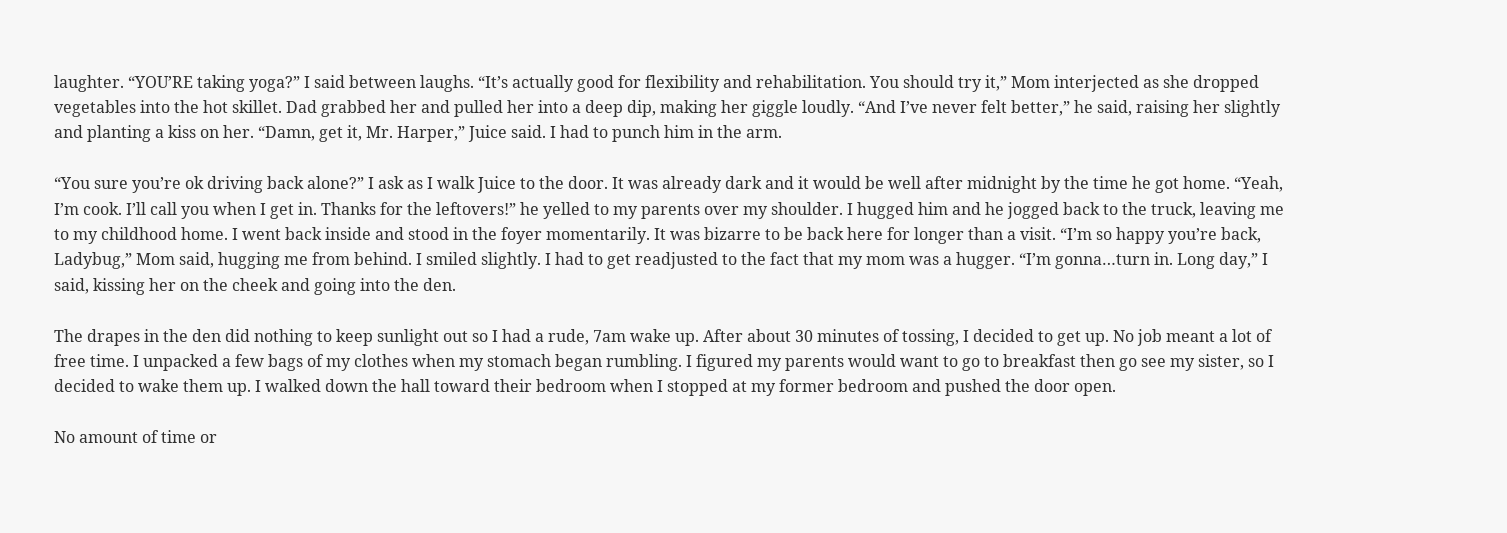laughter. “YOU’RE taking yoga?” I said between laughs. “It’s actually good for flexibility and rehabilitation. You should try it,” Mom interjected as she dropped vegetables into the hot skillet. Dad grabbed her and pulled her into a deep dip, making her giggle loudly. “And I’ve never felt better,” he said, raising her slightly and planting a kiss on her. “Damn, get it, Mr. Harper,” Juice said. I had to punch him in the arm.

“You sure you’re ok driving back alone?” I ask as I walk Juice to the door. It was already dark and it would be well after midnight by the time he got home. “Yeah, I’m cook. I’ll call you when I get in. Thanks for the leftovers!” he yelled to my parents over my shoulder. I hugged him and he jogged back to the truck, leaving me to my childhood home. I went back inside and stood in the foyer momentarily. It was bizarre to be back here for longer than a visit. “I’m so happy you’re back, Ladybug,” Mom said, hugging me from behind. I smiled slightly. I had to get readjusted to the fact that my mom was a hugger. “I’m gonna…turn in. Long day,” I said, kissing her on the cheek and going into the den.

The drapes in the den did nothing to keep sunlight out so I had a rude, 7am wake up. After about 30 minutes of tossing, I decided to get up. No job meant a lot of free time. I unpacked a few bags of my clothes when my stomach began rumbling. I figured my parents would want to go to breakfast then go see my sister, so I decided to wake them up. I walked down the hall toward their bedroom when I stopped at my former bedroom and pushed the door open.

No amount of time or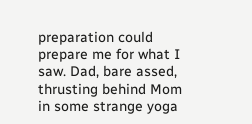preparation could prepare me for what I saw. Dad, bare assed, thrusting behind Mom in some strange yoga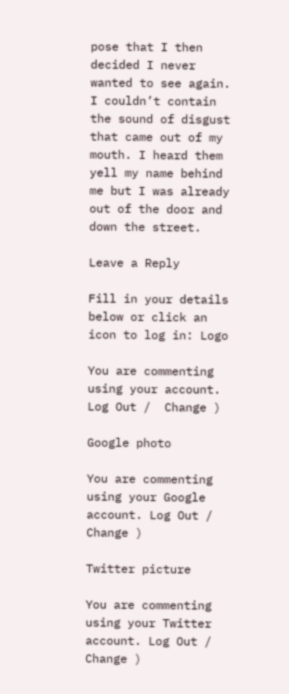pose that I then decided I never wanted to see again. I couldn’t contain the sound of disgust that came out of my mouth. I heard them yell my name behind me but I was already out of the door and down the street.

Leave a Reply

Fill in your details below or click an icon to log in: Logo

You are commenting using your account. Log Out /  Change )

Google photo

You are commenting using your Google account. Log Out /  Change )

Twitter picture

You are commenting using your Twitter account. Log Out /  Change )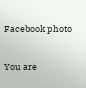Facebook photo

You are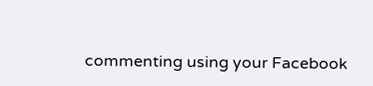commenting using your Facebook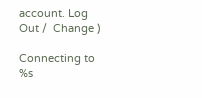account. Log Out /  Change )

Connecting to %s